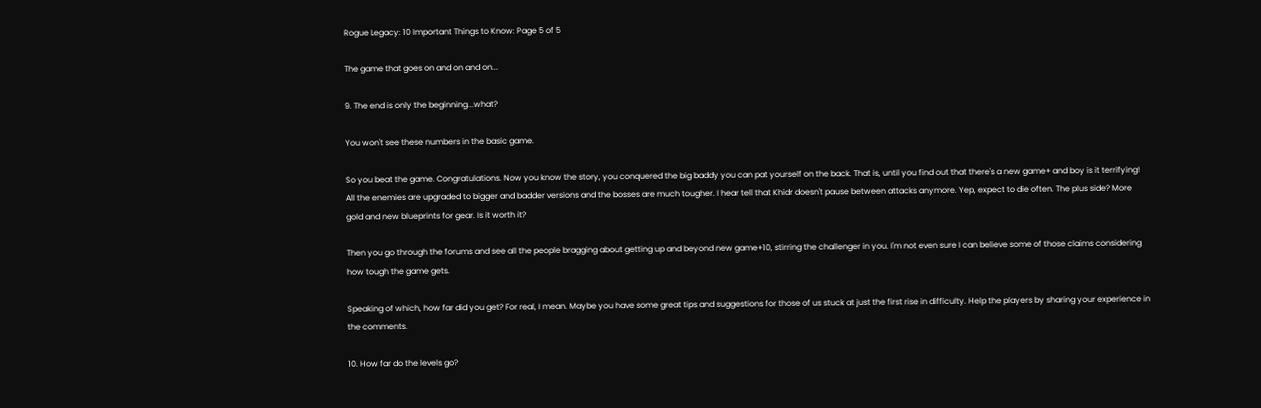Rogue Legacy: 10 Important Things to Know: Page 5 of 5

The game that goes on and on and on...

9. The end is only the beginning...what?

You won't see these numbers in the basic game.

So you beat the game. Congratulations. Now you know the story, you conquered the big baddy you can pat yourself on the back. That is, until you find out that there's a new game+ and boy is it terrifying! All the enemies are upgraded to bigger and badder versions and the bosses are much tougher. I hear tell that Khidr doesn't pause between attacks anymore. Yep, expect to die often. The plus side? More gold and new blueprints for gear. Is it worth it?

Then you go through the forums and see all the people bragging about getting up and beyond new game+10, stirring the challenger in you. I'm not even sure I can believe some of those claims considering how tough the game gets.

Speaking of which, how far did you get? For real, I mean. Maybe you have some great tips and suggestions for those of us stuck at just the first rise in difficulty. Help the players by sharing your experience in the comments.

10. How far do the levels go?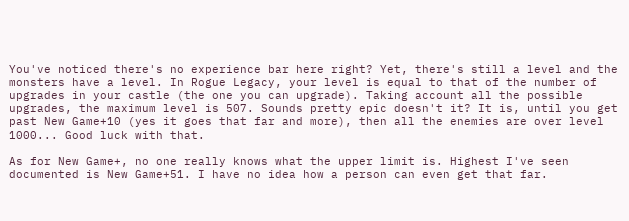You've noticed there's no experience bar here right? Yet, there's still a level and the monsters have a level. In Rogue Legacy, your level is equal to that of the number of upgrades in your castle (the one you can upgrade). Taking account all the possible upgrades, the maximum level is 507. Sounds pretty epic doesn't it? It is, until you get past New Game+10 (yes it goes that far and more), then all the enemies are over level 1000... Good luck with that.

As for New Game+, no one really knows what the upper limit is. Highest I've seen documented is New Game+51. I have no idea how a person can even get that far.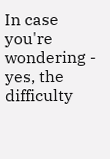In case you're wondering - yes, the difficulty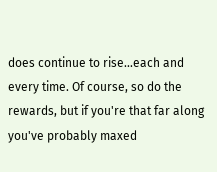does continue to rise...each and every time. Of course, so do the rewards, but if you're that far along you've probably maxed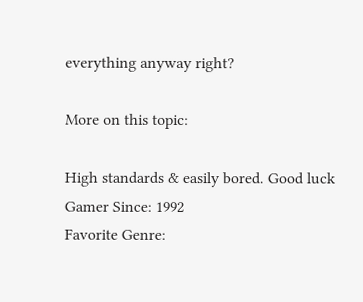everything anyway right?

More on this topic:

High standards & easily bored. Good luck
Gamer Since: 1992
Favorite Genre: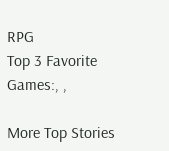RPG
Top 3 Favorite Games:, ,

More Top Stories